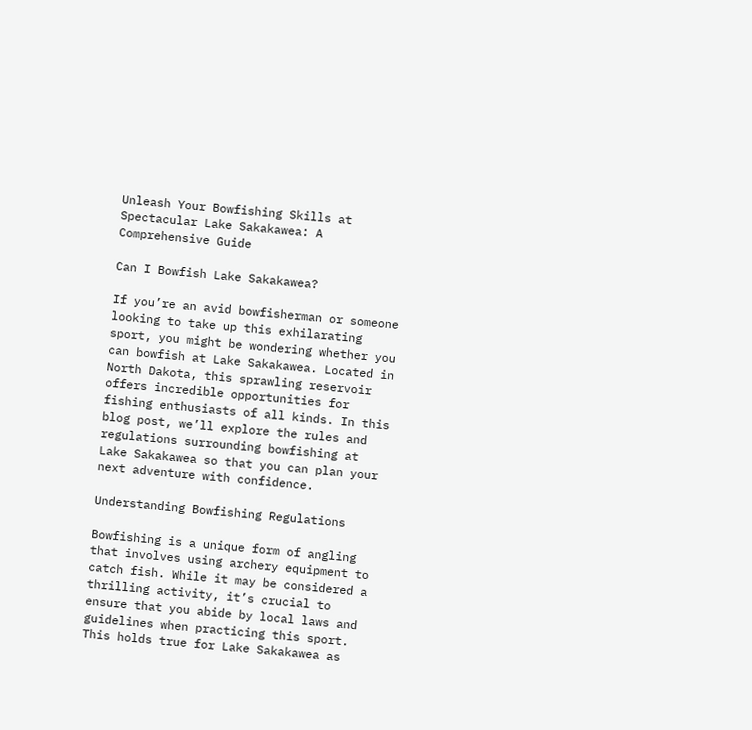Unleash Your Bowfishing Skills at Spectacular Lake Sakakawea: A Comprehensive Guide

Can I Bowfish Lake Sakakawea?

If you’re an avid bowfisherman or someone looking to take up this exhilarating sport, you might be wondering whether you can bowfish at Lake Sakakawea. Located in North Dakota, this sprawling reservoir offers incredible opportunities for fishing enthusiasts of all kinds. In this blog post, we’ll explore the rules and regulations surrounding bowfishing at Lake Sakakawea so that you can plan your next adventure with confidence.

Understanding Bowfishing Regulations

Bowfishing is a unique form of angling that involves using archery equipment to catch fish. While it may be considered a thrilling activity, it’s crucial to ensure that you abide by local laws and guidelines when practicing this sport. This holds true for Lake Sakakawea as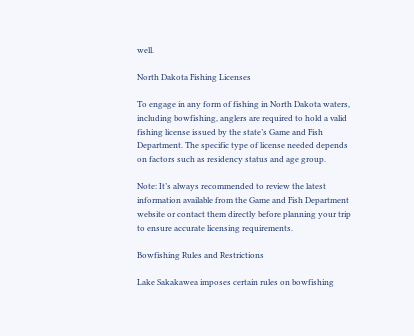well.

North Dakota Fishing Licenses

To engage in any form of fishing in North Dakota waters, including bowfishing, anglers are required to hold a valid fishing license issued by the state’s Game and Fish Department. The specific type of license needed depends on factors such as residency status and age group.

Note: It’s always recommended to review the latest information available from the Game and Fish Department website or contact them directly before planning your trip to ensure accurate licensing requirements.

Bowfishing Rules and Restrictions

Lake Sakakawea imposes certain rules on bowfishing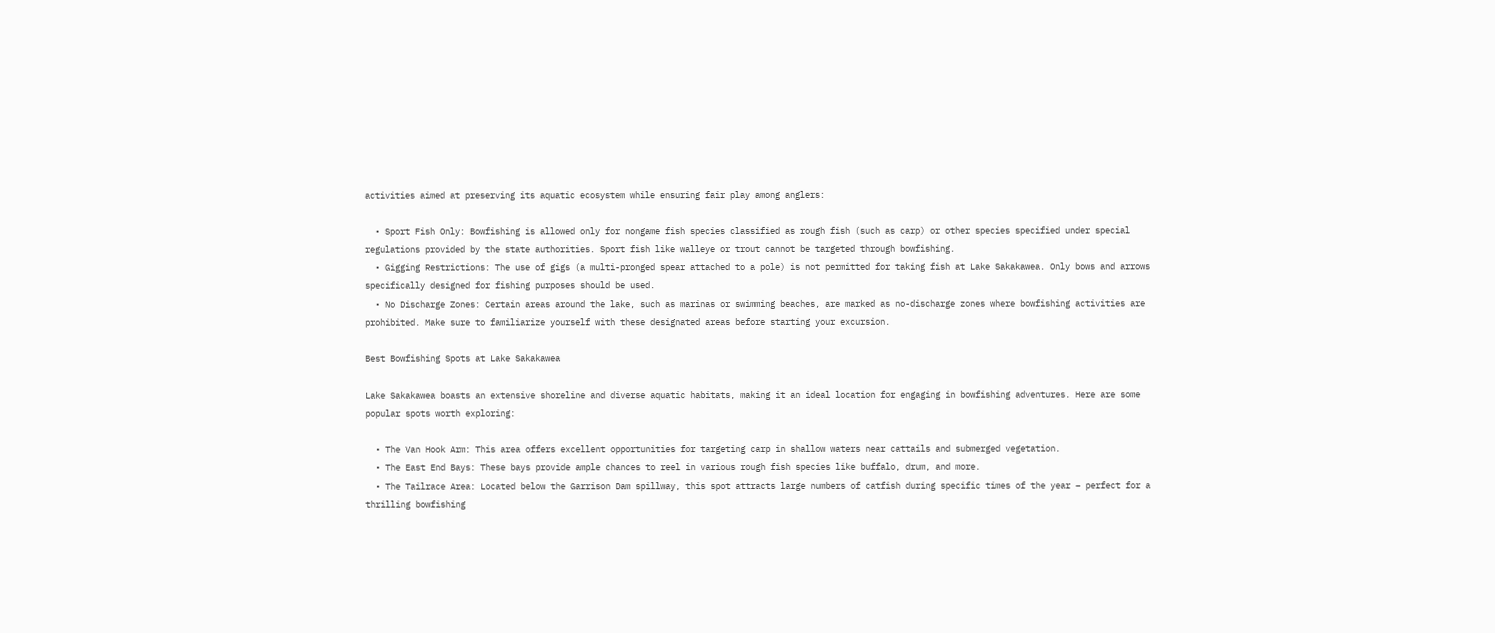activities aimed at preserving its aquatic ecosystem while ensuring fair play among anglers:

  • Sport Fish Only: Bowfishing is allowed only for nongame fish species classified as rough fish (such as carp) or other species specified under special regulations provided by the state authorities. Sport fish like walleye or trout cannot be targeted through bowfishing.
  • Gigging Restrictions: The use of gigs (a multi-pronged spear attached to a pole) is not permitted for taking fish at Lake Sakakawea. Only bows and arrows specifically designed for fishing purposes should be used.
  • No Discharge Zones: Certain areas around the lake, such as marinas or swimming beaches, are marked as no-discharge zones where bowfishing activities are prohibited. Make sure to familiarize yourself with these designated areas before starting your excursion.

Best Bowfishing Spots at Lake Sakakawea

Lake Sakakawea boasts an extensive shoreline and diverse aquatic habitats, making it an ideal location for engaging in bowfishing adventures. Here are some popular spots worth exploring:

  • The Van Hook Arm: This area offers excellent opportunities for targeting carp in shallow waters near cattails and submerged vegetation.
  • The East End Bays: These bays provide ample chances to reel in various rough fish species like buffalo, drum, and more.
  • The Tailrace Area: Located below the Garrison Dam spillway, this spot attracts large numbers of catfish during specific times of the year – perfect for a thrilling bowfishing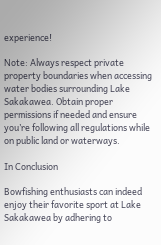experience!

Note: Always respect private property boundaries when accessing water bodies surrounding Lake Sakakawea. Obtain proper permissions if needed and ensure you’re following all regulations while on public land or waterways.

In Conclusion

Bowfishing enthusiasts can indeed enjoy their favorite sport at Lake Sakakawea by adhering to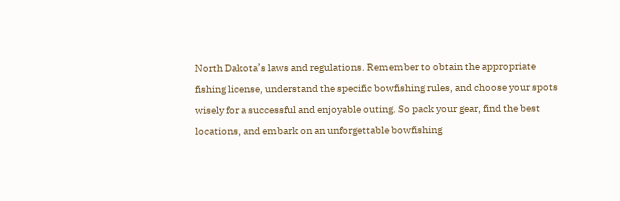North Dakota’s laws and regulations. Remember to obtain the appropriate fishing license, understand the specific bowfishing rules, and choose your spots wisely for a successful and enjoyable outing. So pack your gear, find the best locations, and embark on an unforgettable bowfishing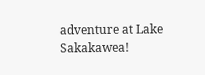adventure at Lake Sakakawea!